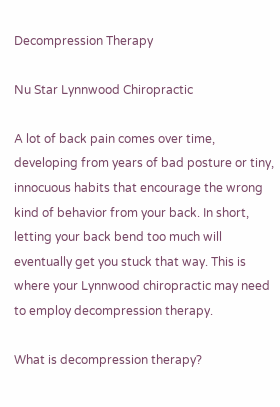Decompression Therapy

Nu Star Lynnwood Chiropractic

A lot of back pain comes over time, developing from years of bad posture or tiny, innocuous habits that encourage the wrong kind of behavior from your back. In short, letting your back bend too much will eventually get you stuck that way. This is where your Lynnwood chiropractic may need to employ decompression therapy.

What is decompression therapy?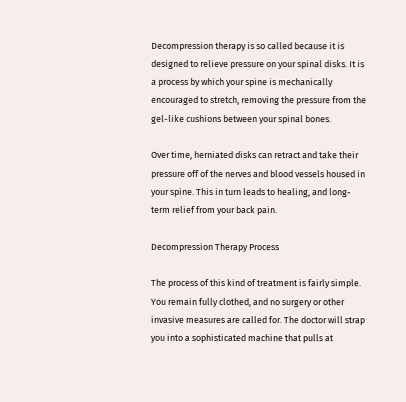Decompression therapy is so called because it is designed to relieve pressure on your spinal disks. It is a process by which your spine is mechanically encouraged to stretch, removing the pressure from the gel-like cushions between your spinal bones.

Over time, herniated disks can retract and take their pressure off of the nerves and blood vessels housed in your spine. This in turn leads to healing, and long-term relief from your back pain.

Decompression Therapy Process

The process of this kind of treatment is fairly simple. You remain fully clothed, and no surgery or other invasive measures are called for. The doctor will strap you into a sophisticated machine that pulls at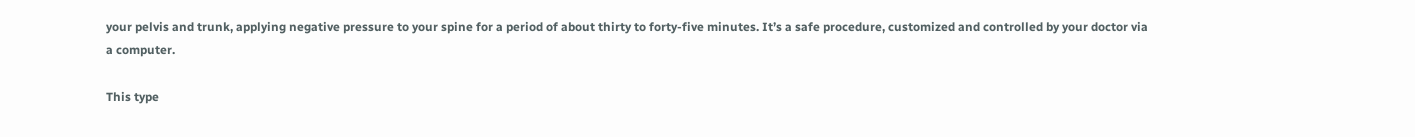your pelvis and trunk, applying negative pressure to your spine for a period of about thirty to forty-five minutes. It’s a safe procedure, customized and controlled by your doctor via a computer.

This type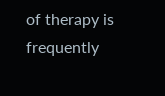of therapy is frequently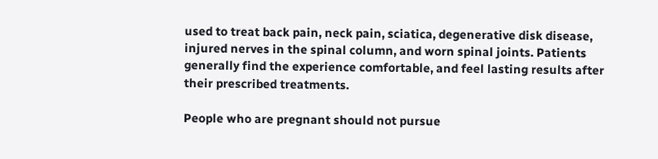used to treat back pain, neck pain, sciatica, degenerative disk disease, injured nerves in the spinal column, and worn spinal joints. Patients generally find the experience comfortable, and feel lasting results after their prescribed treatments.

People who are pregnant should not pursue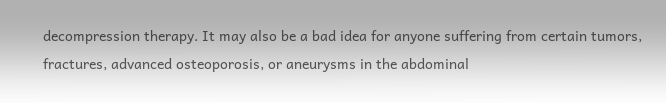decompression therapy. It may also be a bad idea for anyone suffering from certain tumors, fractures, advanced osteoporosis, or aneurysms in the abdominal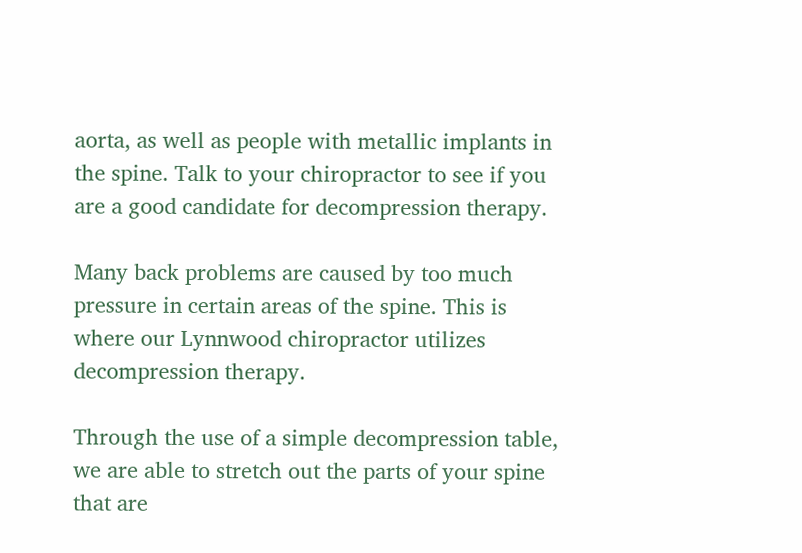aorta, as well as people with metallic implants in the spine. Talk to your chiropractor to see if you are a good candidate for decompression therapy.

Many back problems are caused by too much pressure in certain areas of the spine. This is where our Lynnwood chiropractor utilizes decompression therapy.

Through the use of a simple decompression table, we are able to stretch out the parts of your spine that are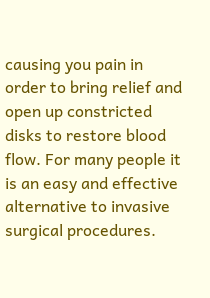causing you pain in order to bring relief and open up constricted disks to restore blood flow. For many people it is an easy and effective alternative to invasive surgical procedures.